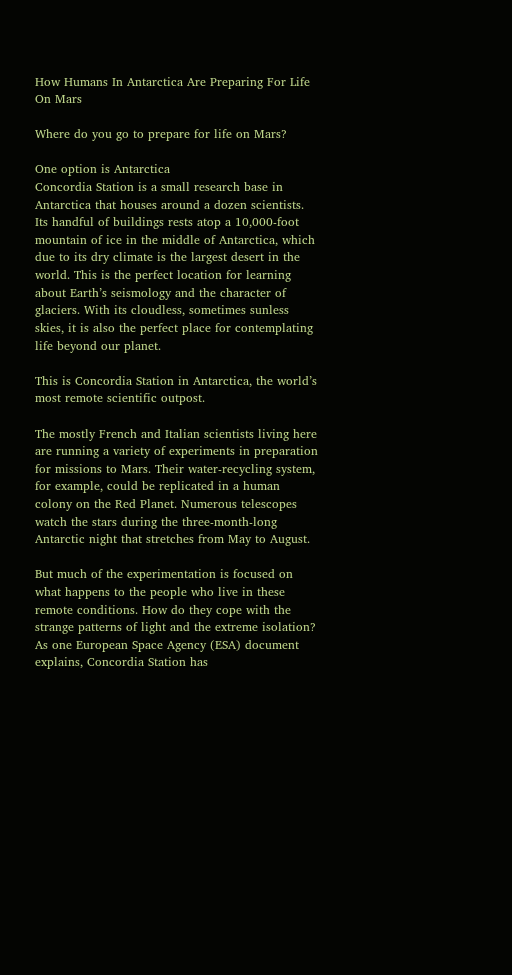How Humans In Antarctica Are Preparing For Life On Mars

Where do you go to prepare for life on Mars?

One option is Antarctica
Concordia Station is a small research base in Antarctica that houses around a dozen scientists. Its handful of buildings rests atop a 10,000-foot mountain of ice in the middle of Antarctica, which due to its dry climate is the largest desert in the world. This is the perfect location for learning about Earth’s seismology and the character of glaciers. With its cloudless, sometimes sunless skies, it is also the perfect place for contemplating life beyond our planet.

This is Concordia Station in Antarctica, the world’s most remote scientific outpost.

The mostly French and Italian scientists living here are running a variety of experiments in preparation for missions to Mars. Their water-recycling system, for example, could be replicated in a human colony on the Red Planet. Numerous telescopes watch the stars during the three-month-long Antarctic night that stretches from May to August.

But much of the experimentation is focused on what happens to the people who live in these remote conditions. How do they cope with the strange patterns of light and the extreme isolation? As one European Space Agency (ESA) document explains, Concordia Station has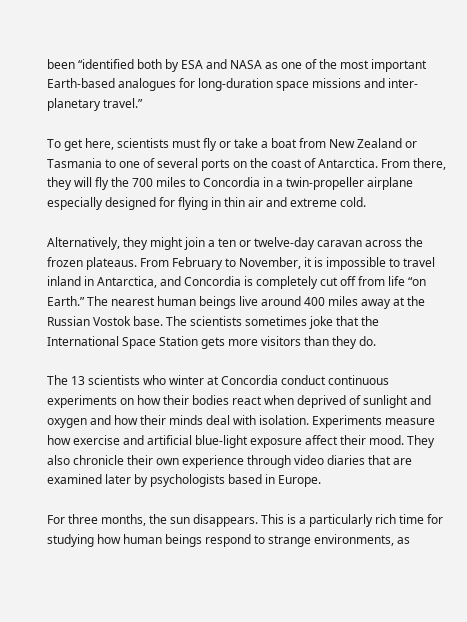been “identified both by ESA and NASA as one of the most important Earth-based analogues for long-duration space missions and inter-planetary travel.”

To get here, scientists must fly or take a boat from New Zealand or Tasmania to one of several ports on the coast of Antarctica. From there, they will fly the 700 miles to Concordia in a twin-propeller airplane especially designed for flying in thin air and extreme cold.

Alternatively, they might join a ten or twelve-day caravan across the frozen plateaus. From February to November, it is impossible to travel inland in Antarctica, and Concordia is completely cut off from life “on Earth.” The nearest human beings live around 400 miles away at the Russian Vostok base. The scientists sometimes joke that the International Space Station gets more visitors than they do.

The 13 scientists who winter at Concordia conduct continuous experiments on how their bodies react when deprived of sunlight and oxygen and how their minds deal with isolation. Experiments measure how exercise and artificial blue-light exposure affect their mood. They also chronicle their own experience through video diaries that are examined later by psychologists based in Europe.

For three months, the sun disappears. This is a particularly rich time for studying how human beings respond to strange environments, as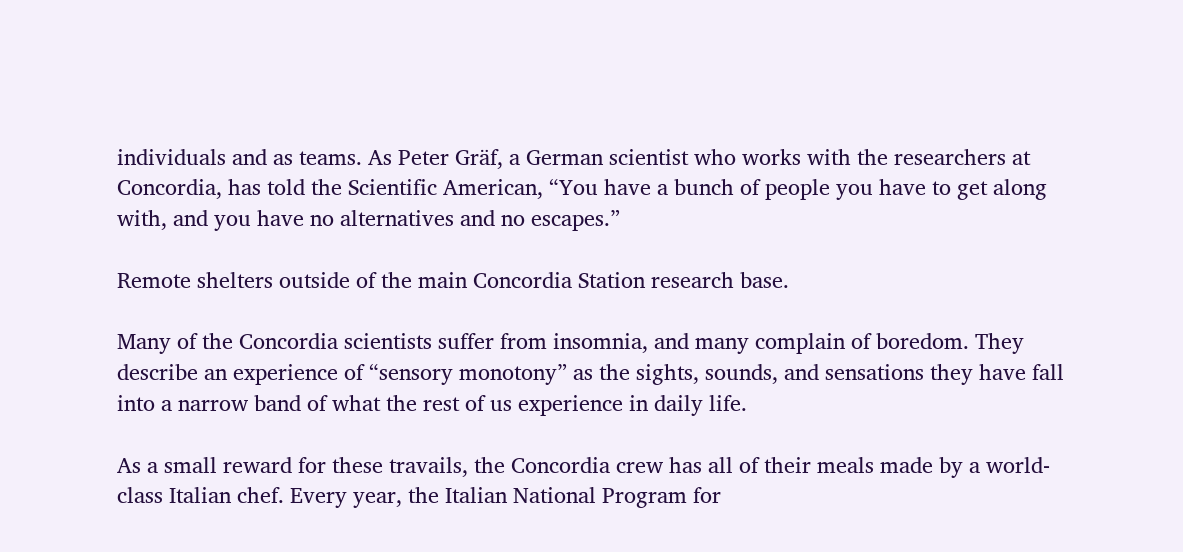individuals and as teams. As Peter Gräf, a German scientist who works with the researchers at Concordia, has told the Scientific American, “You have a bunch of people you have to get along with, and you have no alternatives and no escapes.”

Remote shelters outside of the main Concordia Station research base.

Many of the Concordia scientists suffer from insomnia, and many complain of boredom. They describe an experience of “sensory monotony” as the sights, sounds, and sensations they have fall into a narrow band of what the rest of us experience in daily life.

As a small reward for these travails, the Concordia crew has all of their meals made by a world-class Italian chef. Every year, the Italian National Program for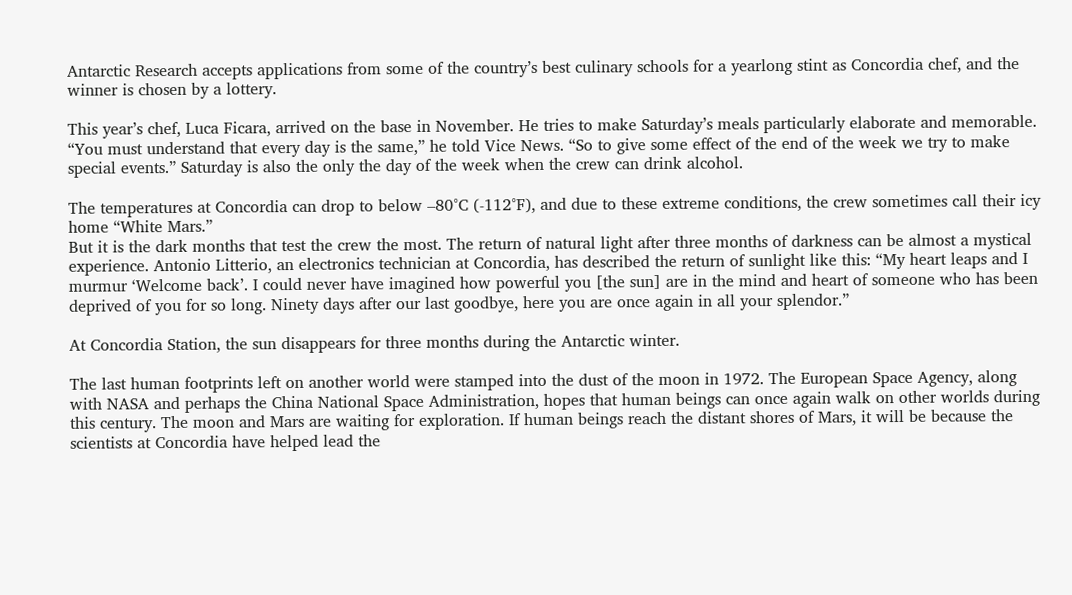Antarctic Research accepts applications from some of the country’s best culinary schools for a yearlong stint as Concordia chef, and the winner is chosen by a lottery.

This year’s chef, Luca Ficara, arrived on the base in November. He tries to make Saturday’s meals particularly elaborate and memorable. “You must understand that every day is the same,” he told Vice News. “So to give some effect of the end of the week we try to make special events.” Saturday is also the only the day of the week when the crew can drink alcohol.

The temperatures at Concordia can drop to below –80°C (-112°F), and due to these extreme conditions, the crew sometimes call their icy home “White Mars.”
But it is the dark months that test the crew the most. The return of natural light after three months of darkness can be almost a mystical experience. Antonio Litterio, an electronics technician at Concordia, has described the return of sunlight like this: “My heart leaps and I murmur ‘Welcome back’. I could never have imagined how powerful you [the sun] are in the mind and heart of someone who has been deprived of you for so long. Ninety days after our last goodbye, here you are once again in all your splendor.”

At Concordia Station, the sun disappears for three months during the Antarctic winter.

The last human footprints left on another world were stamped into the dust of the moon in 1972. The European Space Agency, along with NASA and perhaps the China National Space Administration, hopes that human beings can once again walk on other worlds during this century. The moon and Mars are waiting for exploration. If human beings reach the distant shores of Mars, it will be because the scientists at Concordia have helped lead the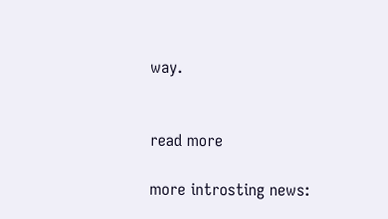way.


read more

more introsting news: